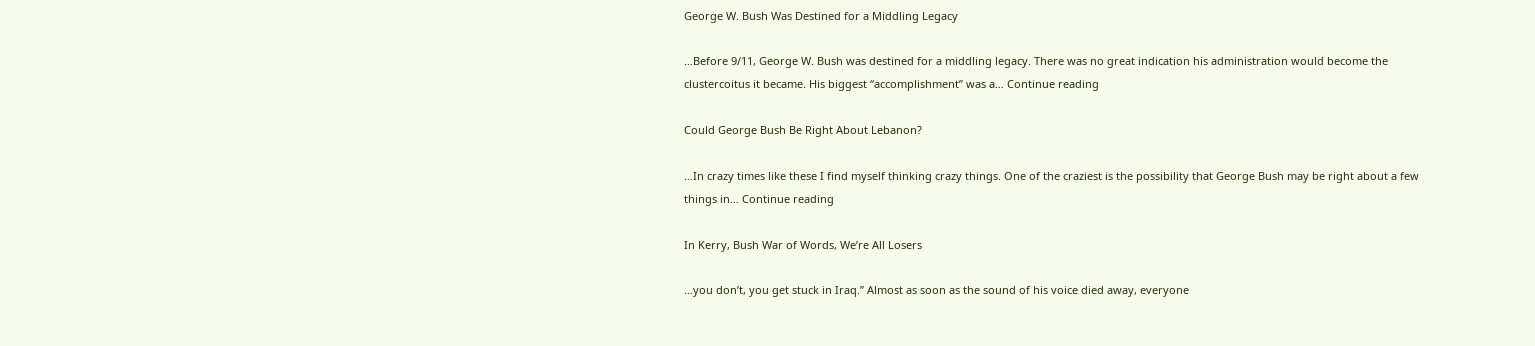George W. Bush Was Destined for a Middling Legacy

…Before 9/11, George W. Bush was destined for a middling legacy. There was no great indication his administration would become the clustercoitus it became. His biggest “accomplishment” was a… Continue reading

Could George Bush Be Right About Lebanon?

…In crazy times like these I find myself thinking crazy things. One of the craziest is the possibility that George Bush may be right about a few things in… Continue reading

In Kerry, Bush War of Words, We’re All Losers

…you don’t, you get stuck in Iraq.” Almost as soon as the sound of his voice died away, everyone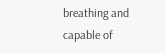breathing and capable of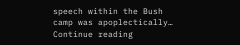speech within the Bush camp was apoplectically… Continue reading